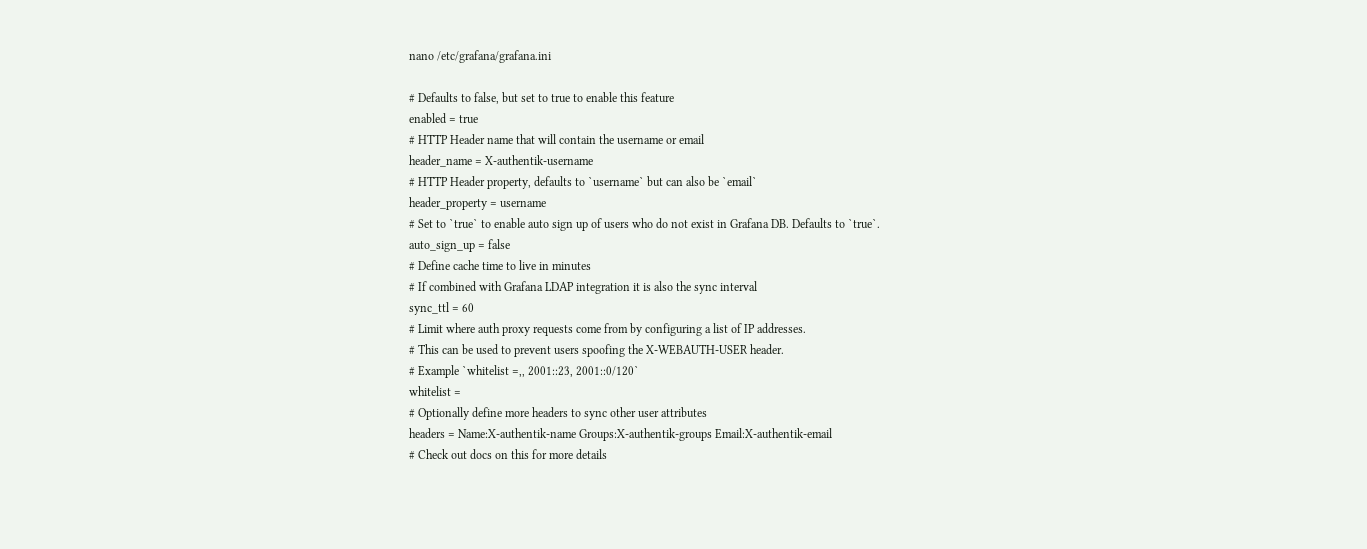nano /etc/grafana/grafana.ini

# Defaults to false, but set to true to enable this feature
enabled = true
# HTTP Header name that will contain the username or email
header_name = X-authentik-username
# HTTP Header property, defaults to `username` but can also be `email`
header_property = username
# Set to `true` to enable auto sign up of users who do not exist in Grafana DB. Defaults to `true`.
auto_sign_up = false
# Define cache time to live in minutes
# If combined with Grafana LDAP integration it is also the sync interval
sync_ttl = 60
# Limit where auth proxy requests come from by configuring a list of IP addresses.
# This can be used to prevent users spoofing the X-WEBAUTH-USER header.
# Example `whitelist =,, 2001::23, 2001::0/120`
whitelist =
# Optionally define more headers to sync other user attributes
headers = Name:X-authentik-name Groups:X-authentik-groups Email:X-authentik-email
# Check out docs on this for more details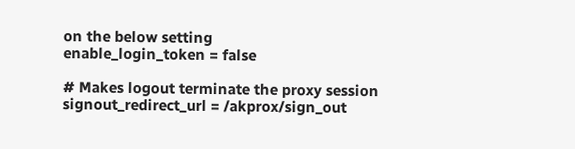on the below setting
enable_login_token = false

# Makes logout terminate the proxy session
signout_redirect_url = /akprox/sign_out